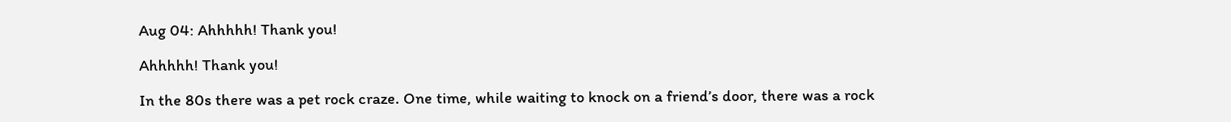Aug 04: Ahhhhh! Thank you!

Ahhhhh! Thank you!

In the 80s there was a pet rock craze. One time, while waiting to knock on a friend’s door, there was a rock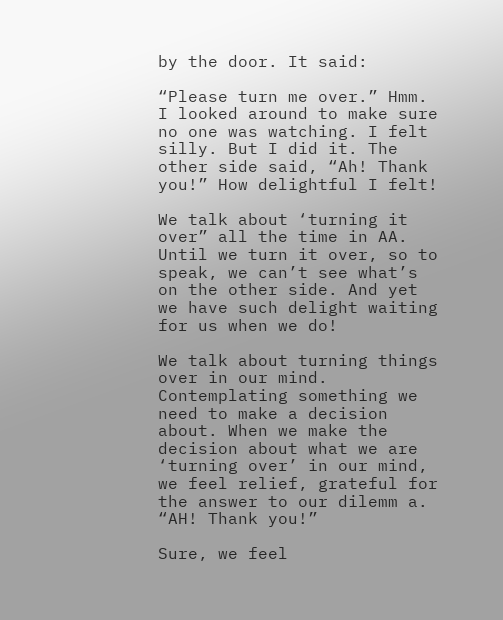by the door. It said:

“Please turn me over.” Hmm. I looked around to make sure no one was watching. I felt silly. But I did it. The other side said, “Ah! Thank you!” How delightful I felt!

We talk about ‘turning it over” all the time in AA. Until we turn it over, so to speak, we can’t see what’s on the other side. And yet we have such delight waiting for us when we do!

We talk about turning things over in our mind. Contemplating something we need to make a decision about. When we make the decision about what we are ‘turning over’ in our mind, we feel relief, grateful for the answer to our dilemm a. “AH! Thank you!”

Sure, we feel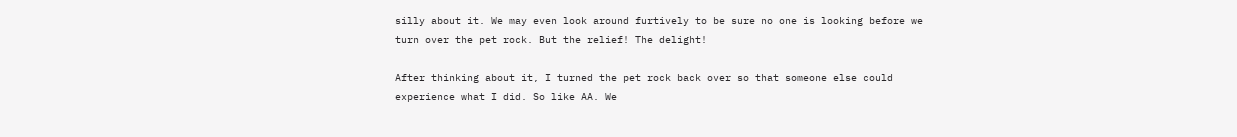silly about it. We may even look around furtively to be sure no one is looking before we turn over the pet rock. But the relief! The delight!

After thinking about it, I turned the pet rock back over so that someone else could experience what I did. So like AA. We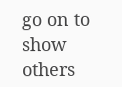go on to show others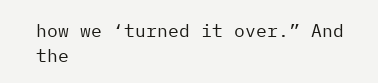how we ‘turned it over.” And the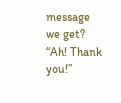message we get? “Ah! Thank you!”